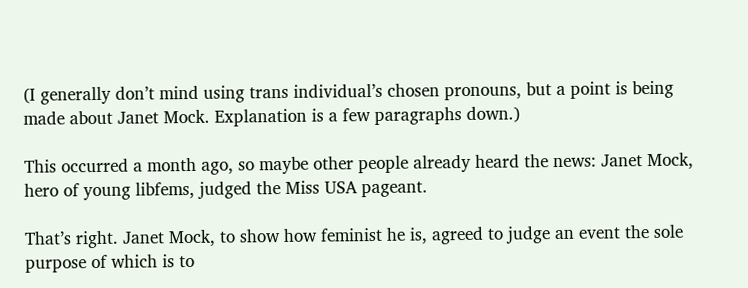(I generally don’t mind using trans individual’s chosen pronouns, but a point is being made about Janet Mock. Explanation is a few paragraphs down.)

This occurred a month ago, so maybe other people already heard the news: Janet Mock, hero of young libfems, judged the Miss USA pageant.

That’s right. Janet Mock, to show how feminist he is, agreed to judge an event the sole purpose of which is to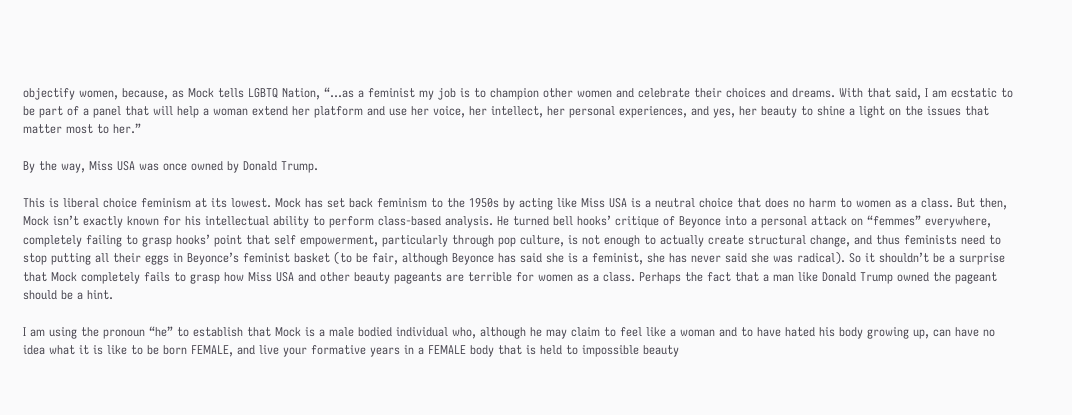objectify women, because, as Mock tells LGBTQ Nation, “…as a feminist my job is to champion other women and celebrate their choices and dreams. With that said, I am ecstatic to be part of a panel that will help a woman extend her platform and use her voice, her intellect, her personal experiences, and yes, her beauty to shine a light on the issues that matter most to her.”

By the way, Miss USA was once owned by Donald Trump.

This is liberal choice feminism at its lowest. Mock has set back feminism to the 1950s by acting like Miss USA is a neutral choice that does no harm to women as a class. But then, Mock isn’t exactly known for his intellectual ability to perform class-based analysis. He turned bell hooks’ critique of Beyonce into a personal attack on “femmes” everywhere, completely failing to grasp hooks’ point that self empowerment, particularly through pop culture, is not enough to actually create structural change, and thus feminists need to stop putting all their eggs in Beyonce’s feminist basket (to be fair, although Beyonce has said she is a feminist, she has never said she was radical). So it shouldn’t be a surprise that Mock completely fails to grasp how Miss USA and other beauty pageants are terrible for women as a class. Perhaps the fact that a man like Donald Trump owned the pageant should be a hint.

I am using the pronoun “he” to establish that Mock is a male bodied individual who, although he may claim to feel like a woman and to have hated his body growing up, can have no idea what it is like to be born FEMALE, and live your formative years in a FEMALE body that is held to impossible beauty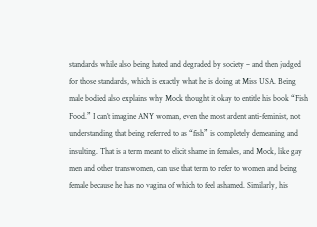standards while also being hated and degraded by society – and then judged for those standards, which is exactly what he is doing at Miss USA. Being male bodied also explains why Mock thought it okay to entitle his book “Fish Food.” I can’t imagine ANY woman, even the most ardent anti-feminist, not understanding that being referred to as “fish” is completely demeaning and insulting. That is a term meant to elicit shame in females, and Mock, like gay men and other transwomen, can use that term to refer to women and being female because he has no vagina of which to feel ashamed. Similarly, his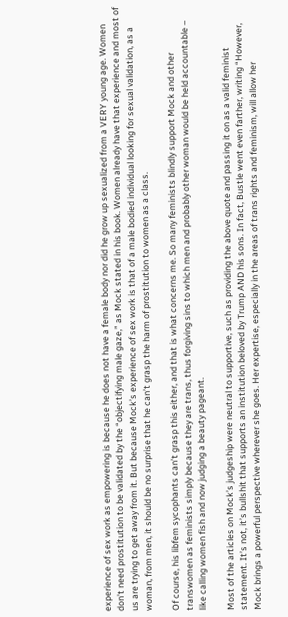experience of sex work as empowering is because he does not have a female body nor did he grow up sexualized from a VERY young age. Women don’t need prostitution to be validated by the “objectifying male gaze,” as Mock stated in his book. Women already have that experience and most of us are trying to get away from it. But because Mock’s experience of sex work is that of a male bodied individual looking for sexual validation, as a woman, from men, it should be no surprise that he can’t grasp the harm of prostitution to women as a class.

Of course, his libfem sycophants can’t grasp this either, and that is what concerns me. So many feminists blindly support Mock and other transwomen as feminists simply because they are trans, thus forgiving sins to which men and probably other woman would be held accountable – like calling women fish and now judging a beauty pageant.

Most of the articles on Mock’s judgeship were neutral to supportive, such as providing the above quote and passing it on as a valid feminist statement. It’s not, it’s bullshit that supports an institution beloved by Trump AND his sons. In fact, Bustle went even farther, writing “However, Mock brings a powerful perspective wherever she goes. Her expertise, especially in the areas of trans rights and feminism, will allow her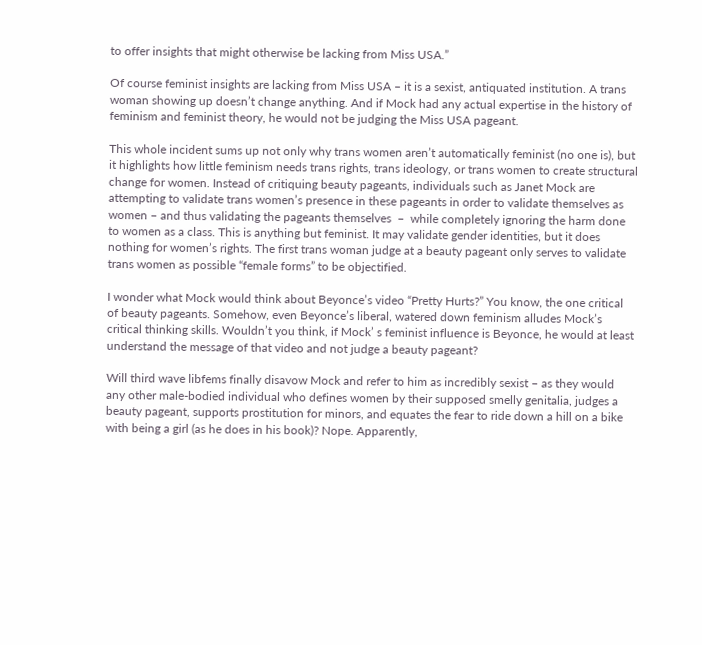to offer insights that might otherwise be lacking from Miss USA.”

Of course feminist insights are lacking from Miss USA – it is a sexist, antiquated institution. A trans woman showing up doesn’t change anything. And if Mock had any actual expertise in the history of feminism and feminist theory, he would not be judging the Miss USA pageant.

This whole incident sums up not only why trans women aren’t automatically feminist (no one is), but it highlights how little feminism needs trans rights, trans ideology, or trans women to create structural change for women. Instead of critiquing beauty pageants, individuals such as Janet Mock are attempting to validate trans women’s presence in these pageants in order to validate themselves as women – and thus validating the pageants themselves  –  while completely ignoring the harm done to women as a class. This is anything but feminist. It may validate gender identities, but it does nothing for women’s rights. The first trans woman judge at a beauty pageant only serves to validate trans women as possible “female forms” to be objectified.

I wonder what Mock would think about Beyonce’s video “Pretty Hurts?” You know, the one critical of beauty pageants. Somehow, even Beyonce’s liberal, watered down feminism alludes Mock’s critical thinking skills. Wouldn’t you think, if Mock’ s feminist influence is Beyonce, he would at least understand the message of that video and not judge a beauty pageant?

Will third wave libfems finally disavow Mock and refer to him as incredibly sexist – as they would any other male-bodied individual who defines women by their supposed smelly genitalia, judges a beauty pageant, supports prostitution for minors, and equates the fear to ride down a hill on a bike with being a girl (as he does in his book)? Nope. Apparently,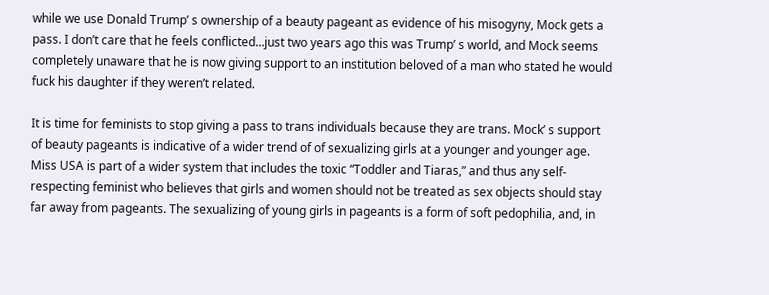while we use Donald Trump’ s ownership of a beauty pageant as evidence of his misogyny, Mock gets a pass. I don’t care that he feels conflicted…just two years ago this was Trump’ s world, and Mock seems completely unaware that he is now giving support to an institution beloved of a man who stated he would fuck his daughter if they weren’t related.

It is time for feminists to stop giving a pass to trans individuals because they are trans. Mock’ s support of beauty pageants is indicative of a wider trend of of sexualizing girls at a younger and younger age. Miss USA is part of a wider system that includes the toxic “Toddler and Tiaras,” and thus any self-respecting feminist who believes that girls and women should not be treated as sex objects should stay far away from pageants. The sexualizing of young girls in pageants is a form of soft pedophilia, and, in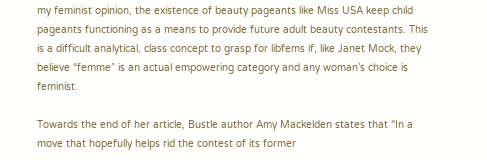my feminist opinion, the existence of beauty pageants like Miss USA keep child pageants functioning as a means to provide future adult beauty contestants. This is a difficult analytical, class concept to grasp for libfems if, like Janet Mock, they believe “femme” is an actual empowering category and any woman’s choice is feminist.

Towards the end of her article, Bustle author Amy Mackelden states that “In a move that hopefully helps rid the contest of its former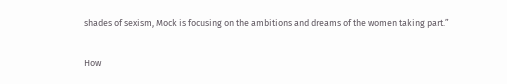shades of sexism, Mock is focusing on the ambitions and dreams of the women taking part.”

How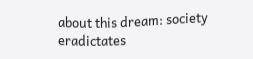about this dream: society eradictates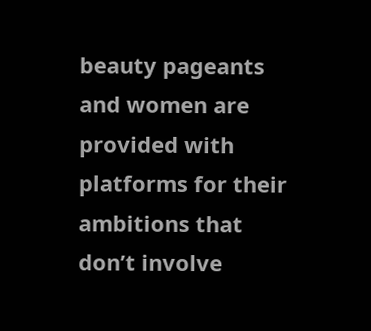beauty pageants and women are provided with platforms for their ambitions that don’t involve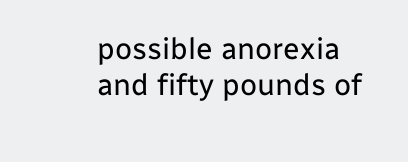possible anorexia and fifty pounds of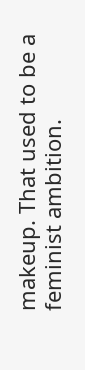makeup. That used to be a feminist ambition.